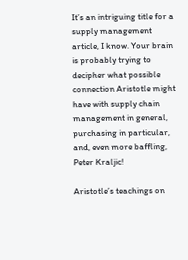It’s an intriguing title for a supply management article, I know. Your brain is probably trying to decipher what possible connection Aristotle might have with supply chain management in general, purchasing in particular, and, even more baffling, Peter Kraljic!

Aristotle’s teachings on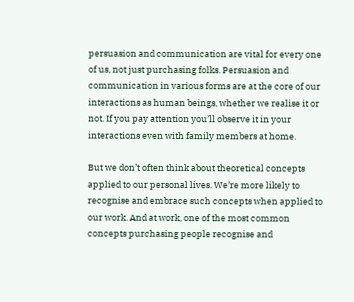persuasion and communication are vital for every one of us, not just purchasing folks. Persuasion and communication in various forms are at the core of our interactions as human beings, whether we realise it or not. If you pay attention you’ll observe it in your interactions even with family members at home.

But we don’t often think about theoretical concepts applied to our personal lives. We’re more likely to recognise and embrace such concepts when applied to our work. And at work, one of the most common concepts purchasing people recognise and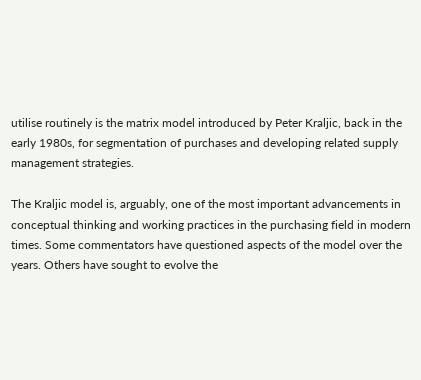utilise routinely is the matrix model introduced by Peter Kraljic, back in the early 1980s, for segmentation of purchases and developing related supply management strategies.

The Kraljic model is, arguably, one of the most important advancements in conceptual thinking and working practices in the purchasing field in modern times. Some commentators have questioned aspects of the model over the years. Others have sought to evolve the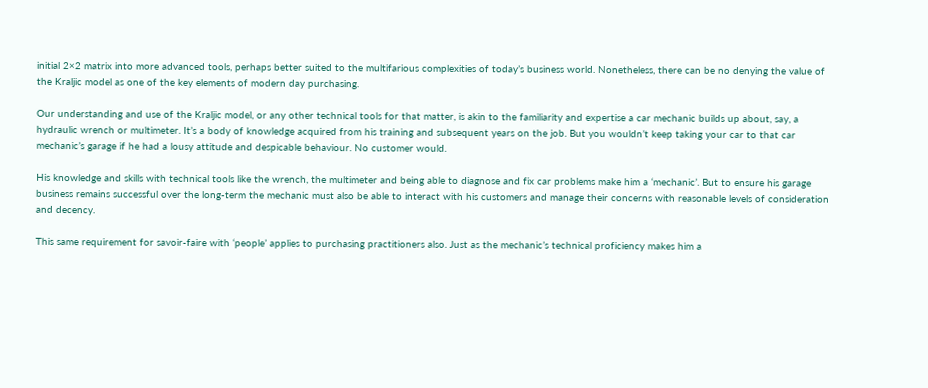initial 2×2 matrix into more advanced tools, perhaps better suited to the multifarious complexities of today’s business world. Nonetheless, there can be no denying the value of the Kraljic model as one of the key elements of modern day purchasing.

Our understanding and use of the Kraljic model, or any other technical tools for that matter, is akin to the familiarity and expertise a car mechanic builds up about, say, a hydraulic wrench or multimeter. It’s a body of knowledge acquired from his training and subsequent years on the job. But you wouldn’t keep taking your car to that car mechanic’s garage if he had a lousy attitude and despicable behaviour. No customer would.

His knowledge and skills with technical tools like the wrench, the multimeter and being able to diagnose and fix car problems make him a ‘mechanic’. But to ensure his garage business remains successful over the long-term the mechanic must also be able to interact with his customers and manage their concerns with reasonable levels of consideration and decency.

This same requirement for savoir-faire with ‘people’ applies to purchasing practitioners also. Just as the mechanic’s technical proficiency makes him a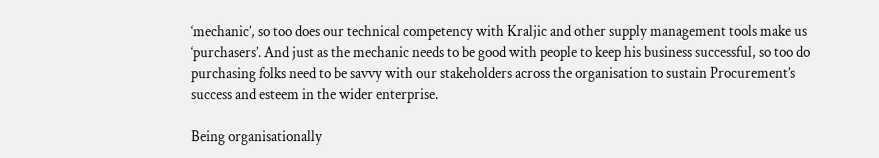‘mechanic’, so too does our technical competency with Kraljic and other supply management tools make us ‘purchasers’. And just as the mechanic needs to be good with people to keep his business successful, so too do purchasing folks need to be savvy with our stakeholders across the organisation to sustain Procurement’s success and esteem in the wider enterprise.

Being organisationally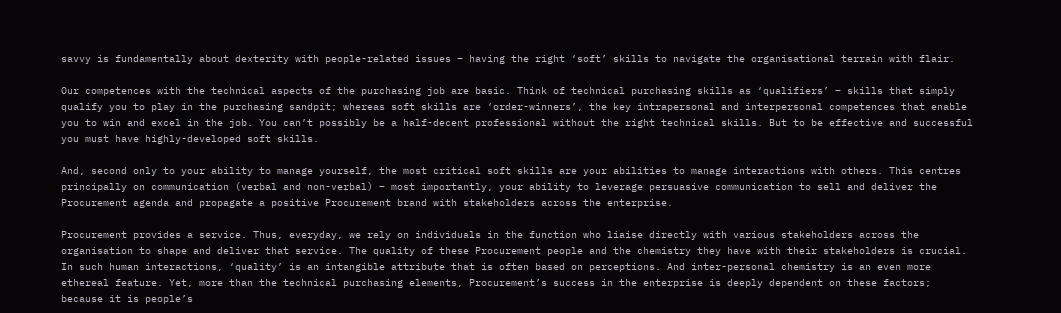savvy is fundamentally about dexterity with people-related issues – having the right ‘soft’ skills to navigate the organisational terrain with flair.

Our competences with the technical aspects of the purchasing job are basic. Think of technical purchasing skills as ‘qualifiers’ – skills that simply qualify you to play in the purchasing sandpit; whereas soft skills are ‘order-winners’, the key intrapersonal and interpersonal competences that enable you to win and excel in the job. You can’t possibly be a half-decent professional without the right technical skills. But to be effective and successful you must have highly-developed soft skills.

And, second only to your ability to manage yourself, the most critical soft skills are your abilities to manage interactions with others. This centres principally on communication (verbal and non-verbal) – most importantly, your ability to leverage persuasive communication to sell and deliver the Procurement agenda and propagate a positive Procurement brand with stakeholders across the enterprise.

Procurement provides a service. Thus, everyday, we rely on individuals in the function who liaise directly with various stakeholders across the organisation to shape and deliver that service. The quality of these Procurement people and the chemistry they have with their stakeholders is crucial. In such human interactions, ‘quality’ is an intangible attribute that is often based on perceptions. And inter-personal chemistry is an even more ethereal feature. Yet, more than the technical purchasing elements, Procurement’s success in the enterprise is deeply dependent on these factors; because it is people’s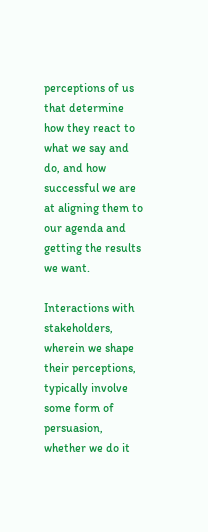perceptions of us that determine how they react to what we say and do, and how successful we are at aligning them to our agenda and getting the results we want.

Interactions with stakeholders, wherein we shape their perceptions, typically involve some form of persuasion, whether we do it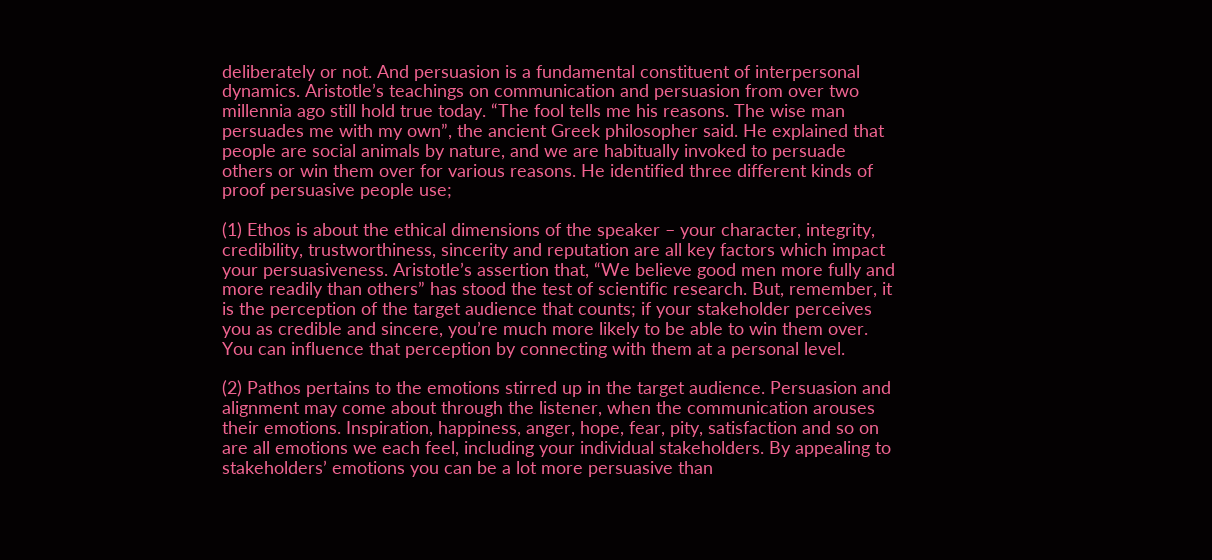deliberately or not. And persuasion is a fundamental constituent of interpersonal dynamics. Aristotle’s teachings on communication and persuasion from over two millennia ago still hold true today. “The fool tells me his reasons. The wise man persuades me with my own”, the ancient Greek philosopher said. He explained that people are social animals by nature, and we are habitually invoked to persuade others or win them over for various reasons. He identified three different kinds of proof persuasive people use;

(1) Ethos is about the ethical dimensions of the speaker – your character, integrity, credibility, trustworthiness, sincerity and reputation are all key factors which impact your persuasiveness. Aristotle’s assertion that, “We believe good men more fully and more readily than others” has stood the test of scientific research. But, remember, it is the perception of the target audience that counts; if your stakeholder perceives you as credible and sincere, you’re much more likely to be able to win them over. You can influence that perception by connecting with them at a personal level.

(2) Pathos pertains to the emotions stirred up in the target audience. Persuasion and alignment may come about through the listener, when the communication arouses their emotions. Inspiration, happiness, anger, hope, fear, pity, satisfaction and so on are all emotions we each feel, including your individual stakeholders. By appealing to stakeholders’ emotions you can be a lot more persuasive than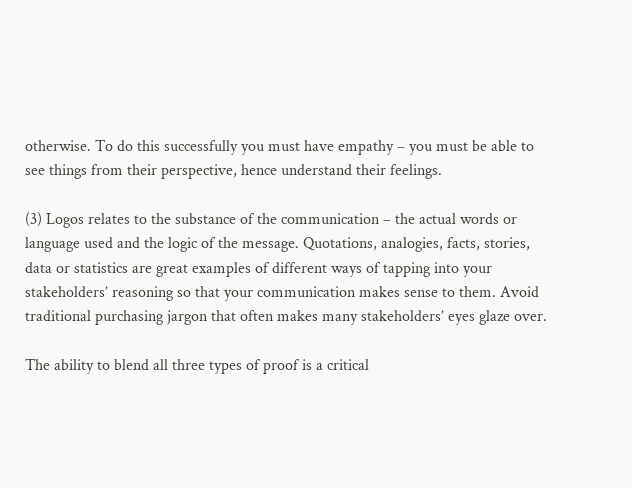otherwise. To do this successfully you must have empathy – you must be able to see things from their perspective, hence understand their feelings.

(3) Logos relates to the substance of the communication – the actual words or language used and the logic of the message. Quotations, analogies, facts, stories, data or statistics are great examples of different ways of tapping into your stakeholders’ reasoning so that your communication makes sense to them. Avoid traditional purchasing jargon that often makes many stakeholders’ eyes glaze over.

The ability to blend all three types of proof is a critical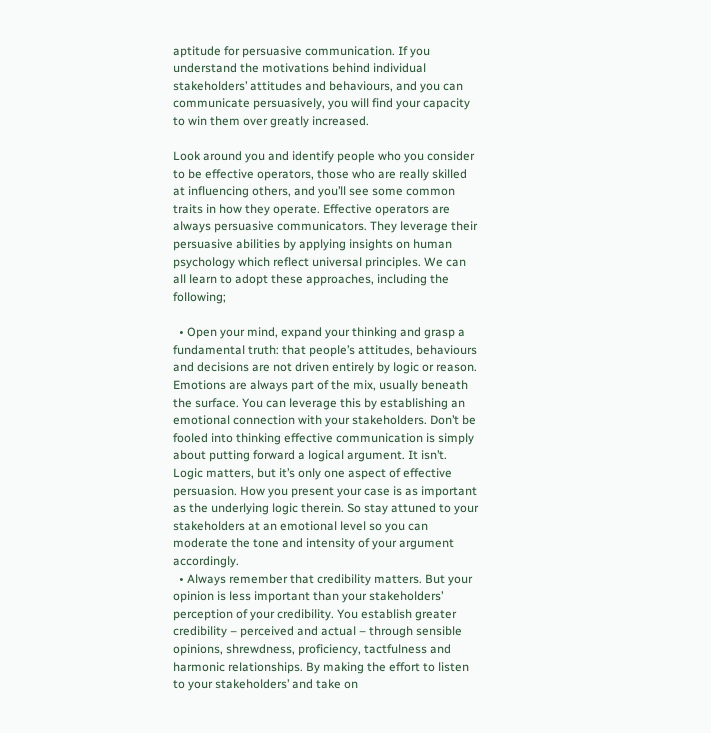aptitude for persuasive communication. If you understand the motivations behind individual stakeholders’ attitudes and behaviours, and you can communicate persuasively, you will find your capacity to win them over greatly increased.

Look around you and identify people who you consider to be effective operators, those who are really skilled at influencing others, and you’ll see some common traits in how they operate. Effective operators are always persuasive communicators. They leverage their persuasive abilities by applying insights on human psychology which reflect universal principles. We can all learn to adopt these approaches, including the following;

  • Open your mind, expand your thinking and grasp a fundamental truth: that people’s attitudes, behaviours and decisions are not driven entirely by logic or reason. Emotions are always part of the mix, usually beneath the surface. You can leverage this by establishing an emotional connection with your stakeholders. Don’t be fooled into thinking effective communication is simply about putting forward a logical argument. It isn’t. Logic matters, but it’s only one aspect of effective persuasion. How you present your case is as important as the underlying logic therein. So stay attuned to your stakeholders at an emotional level so you can moderate the tone and intensity of your argument accordingly.
  • Always remember that credibility matters. But your opinion is less important than your stakeholders’ perception of your credibility. You establish greater credibility – perceived and actual – through sensible opinions, shrewdness, proficiency, tactfulness and harmonic relationships. By making the effort to listen to your stakeholders’ and take on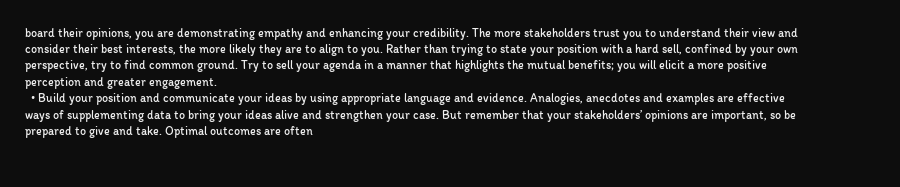board their opinions, you are demonstrating empathy and enhancing your credibility. The more stakeholders trust you to understand their view and consider their best interests, the more likely they are to align to you. Rather than trying to state your position with a hard sell, confined by your own perspective, try to find common ground. Try to sell your agenda in a manner that highlights the mutual benefits; you will elicit a more positive perception and greater engagement.
  • Build your position and communicate your ideas by using appropriate language and evidence. Analogies, anecdotes and examples are effective ways of supplementing data to bring your ideas alive and strengthen your case. But remember that your stakeholders’ opinions are important, so be prepared to give and take. Optimal outcomes are often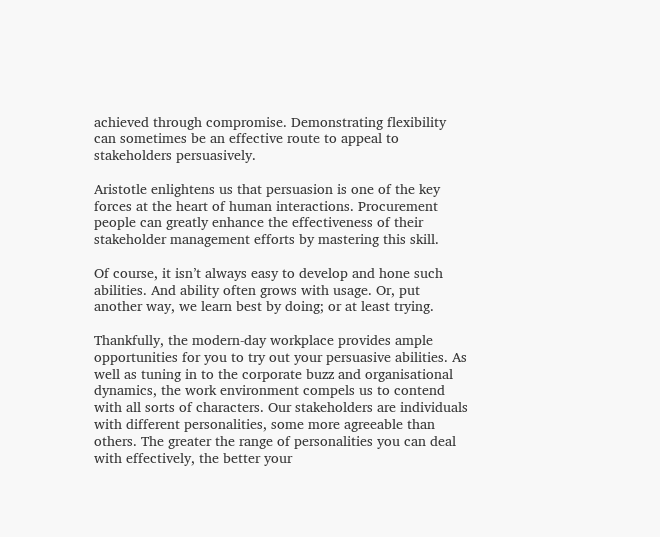achieved through compromise. Demonstrating flexibility can sometimes be an effective route to appeal to stakeholders persuasively.

Aristotle enlightens us that persuasion is one of the key forces at the heart of human interactions. Procurement people can greatly enhance the effectiveness of their stakeholder management efforts by mastering this skill.

Of course, it isn’t always easy to develop and hone such abilities. And ability often grows with usage. Or, put another way, we learn best by doing; or at least trying.

Thankfully, the modern-day workplace provides ample opportunities for you to try out your persuasive abilities. As well as tuning in to the corporate buzz and organisational dynamics, the work environment compels us to contend with all sorts of characters. Our stakeholders are individuals with different personalities, some more agreeable than others. The greater the range of personalities you can deal with effectively, the better your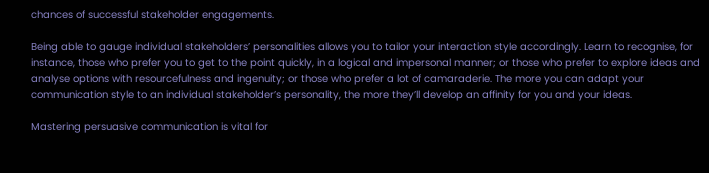chances of successful stakeholder engagements.

Being able to gauge individual stakeholders’ personalities allows you to tailor your interaction style accordingly. Learn to recognise, for instance, those who prefer you to get to the point quickly, in a logical and impersonal manner; or those who prefer to explore ideas and analyse options with resourcefulness and ingenuity; or those who prefer a lot of camaraderie. The more you can adapt your communication style to an individual stakeholder’s personality, the more they’ll develop an affinity for you and your ideas.

Mastering persuasive communication is vital for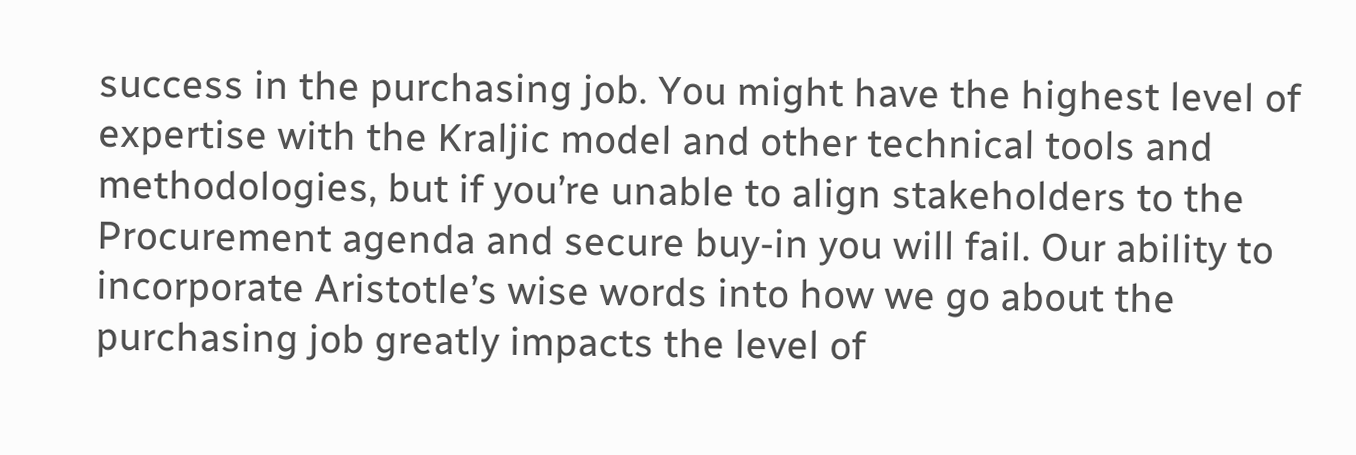success in the purchasing job. You might have the highest level of expertise with the Kraljic model and other technical tools and methodologies, but if you’re unable to align stakeholders to the Procurement agenda and secure buy-in you will fail. Our ability to incorporate Aristotle’s wise words into how we go about the purchasing job greatly impacts the level of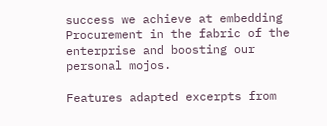success we achieve at embedding Procurement in the fabric of the enterprise and boosting our personal mojos.

Features adapted excerpts from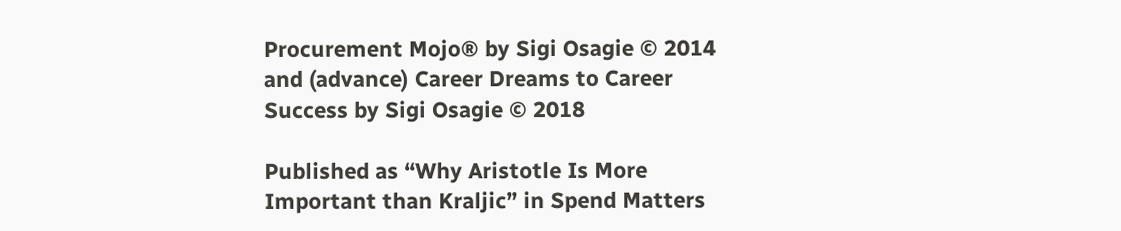Procurement Mojo® by Sigi Osagie © 2014 and (advance) Career Dreams to Career Success by Sigi Osagie © 2018

Published as “Why Aristotle Is More Important than Kraljic” in Spend Matters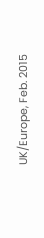UK/Europe, Feb. 2015